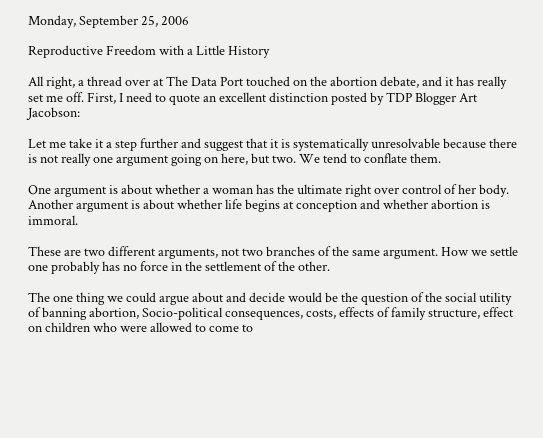Monday, September 25, 2006

Reproductive Freedom with a Little History

All right, a thread over at The Data Port touched on the abortion debate, and it has really set me off. First, I need to quote an excellent distinction posted by TDP Blogger Art Jacobson:

Let me take it a step further and suggest that it is systematically unresolvable because there is not really one argument going on here, but two. We tend to conflate them.

One argument is about whether a woman has the ultimate right over control of her body. Another argument is about whether life begins at conception and whether abortion is immoral.

These are two different arguments, not two branches of the same argument. How we settle one probably has no force in the settlement of the other.

The one thing we could argue about and decide would be the question of the social utility of banning abortion, Socio-political consequences, costs, effects of family structure, effect on children who were allowed to come to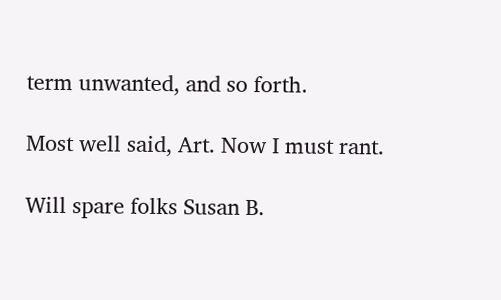term unwanted, and so forth.

Most well said, Art. Now I must rant.

Will spare folks Susan B.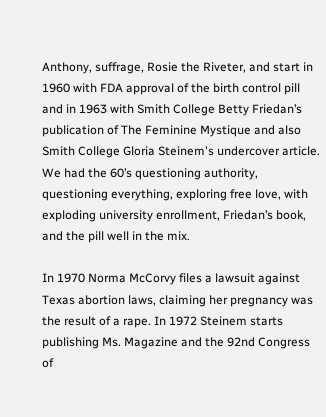Anthony, suffrage, Rosie the Riveter, and start in 1960 with FDA approval of the birth control pill and in 1963 with Smith College Betty Friedan’s publication of The Feminine Mystique and also Smith College Gloria Steinem's undercover article. We had the 60’s questioning authority, questioning everything, exploring free love, with exploding university enrollment, Friedan’s book, and the pill well in the mix.

In 1970 Norma McCorvy files a lawsuit against Texas abortion laws, claiming her pregnancy was the result of a rape. In 1972 Steinem starts publishing Ms. Magazine and the 92nd Congress of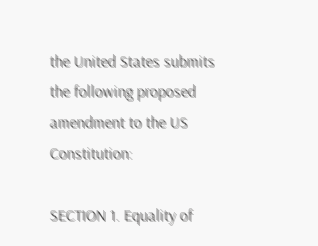the United States submits the following proposed amendment to the US Constitution:

SECTION 1. Equality of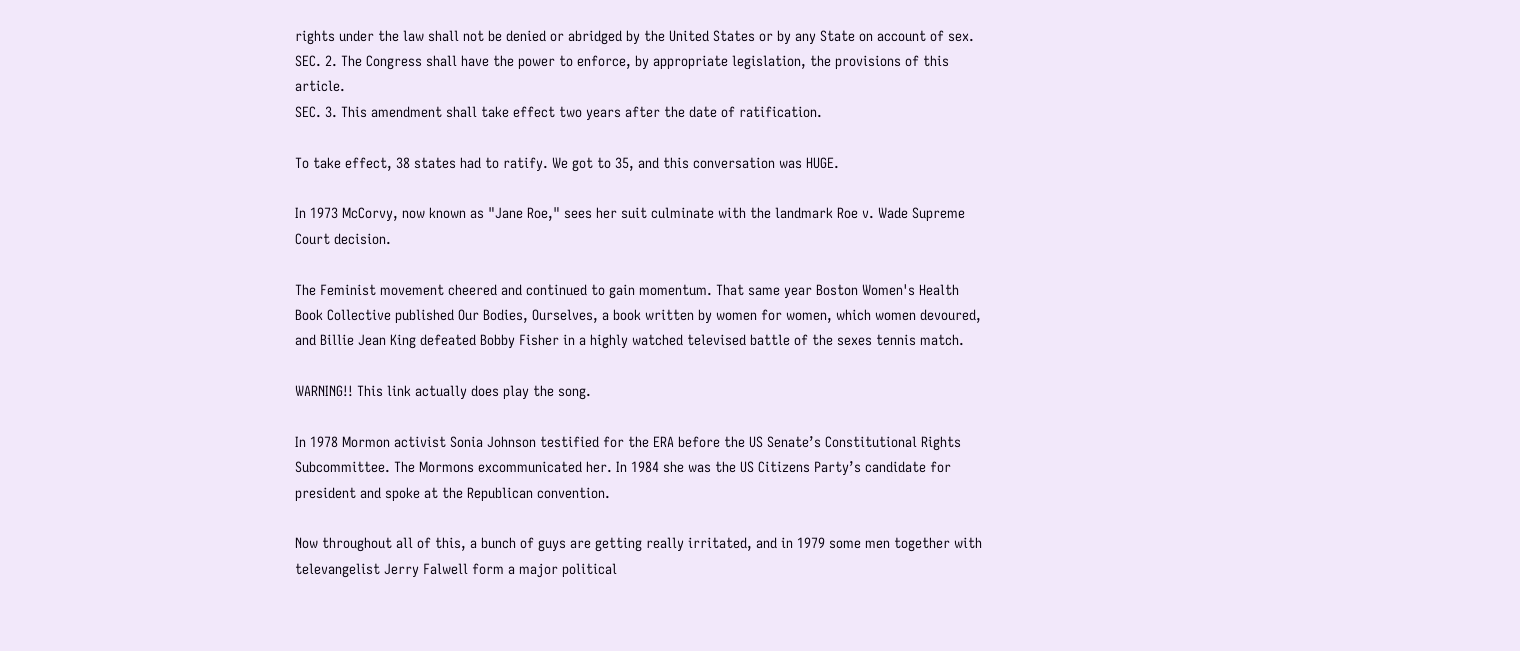rights under the law shall not be denied or abridged by the United States or by any State on account of sex.
SEC. 2. The Congress shall have the power to enforce, by appropriate legislation, the provisions of this article.
SEC. 3. This amendment shall take effect two years after the date of ratification.

To take effect, 38 states had to ratify. We got to 35, and this conversation was HUGE.

In 1973 McCorvy, now known as "Jane Roe," sees her suit culminate with the landmark Roe v. Wade Supreme Court decision.

The Feminist movement cheered and continued to gain momentum. That same year Boston Women's Health Book Collective published Our Bodies, Ourselves, a book written by women for women, which women devoured, and Billie Jean King defeated Bobby Fisher in a highly watched televised battle of the sexes tennis match.

WARNING!! This link actually does play the song.

In 1978 Mormon activist Sonia Johnson testified for the ERA before the US Senate’s Constitutional Rights Subcommittee. The Mormons excommunicated her. In 1984 she was the US Citizens Party’s candidate for president and spoke at the Republican convention.

Now throughout all of this, a bunch of guys are getting really irritated, and in 1979 some men together with televangelist Jerry Falwell form a major political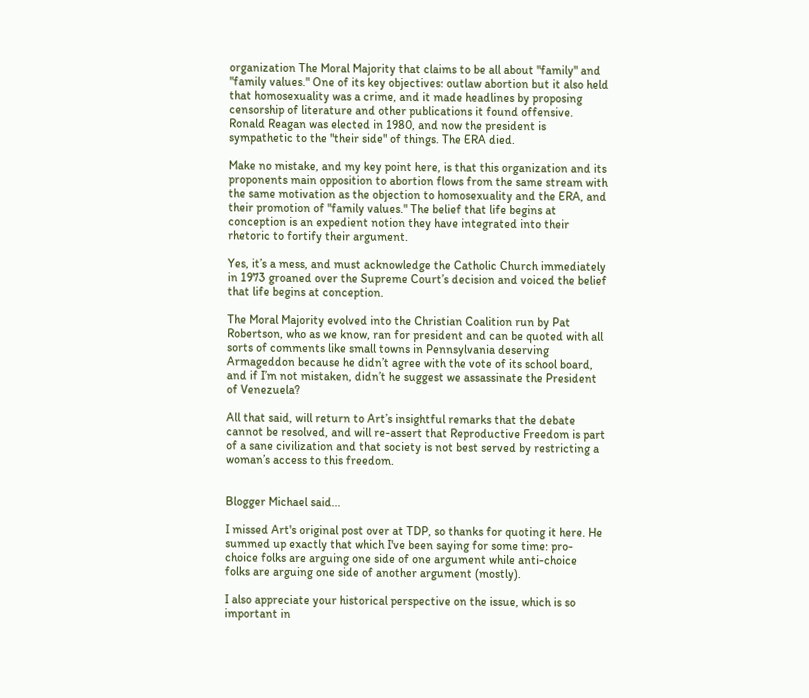organization The Moral Majority that claims to be all about "family" and "family values." One of its key objectives: outlaw abortion but it also held that homosexuality was a crime, and it made headlines by proposing censorship of literature and other publications it found offensive. Ronald Reagan was elected in 1980, and now the president is sympathetic to the "their side" of things. The ERA died.

Make no mistake, and my key point here, is that this organization and its proponents main opposition to abortion flows from the same stream with the same motivation as the objection to homosexuality and the ERA, and their promotion of "family values." The belief that life begins at conception is an expedient notion they have integrated into their rhetoric to fortify their argument.

Yes, it’s a mess, and must acknowledge the Catholic Church immediately in 1973 groaned over the Supreme Court’s decision and voiced the belief that life begins at conception.

The Moral Majority evolved into the Christian Coalition run by Pat Robertson, who as we know, ran for president and can be quoted with all sorts of comments like small towns in Pennsylvania deserving Armageddon because he didn’t agree with the vote of its school board, and if I’m not mistaken, didn’t he suggest we assassinate the President of Venezuela?

All that said, will return to Art’s insightful remarks that the debate cannot be resolved, and will re-assert that Reproductive Freedom is part of a sane civilization and that society is not best served by restricting a woman’s access to this freedom.


Blogger Michael said...

I missed Art's original post over at TDP, so thanks for quoting it here. He summed up exactly that which I've been saying for some time: pro-choice folks are arguing one side of one argument while anti-choice folks are arguing one side of another argument (mostly).

I also appreciate your historical perspective on the issue, which is so important in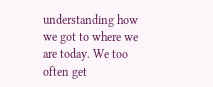understanding how we got to where we are today. We too often get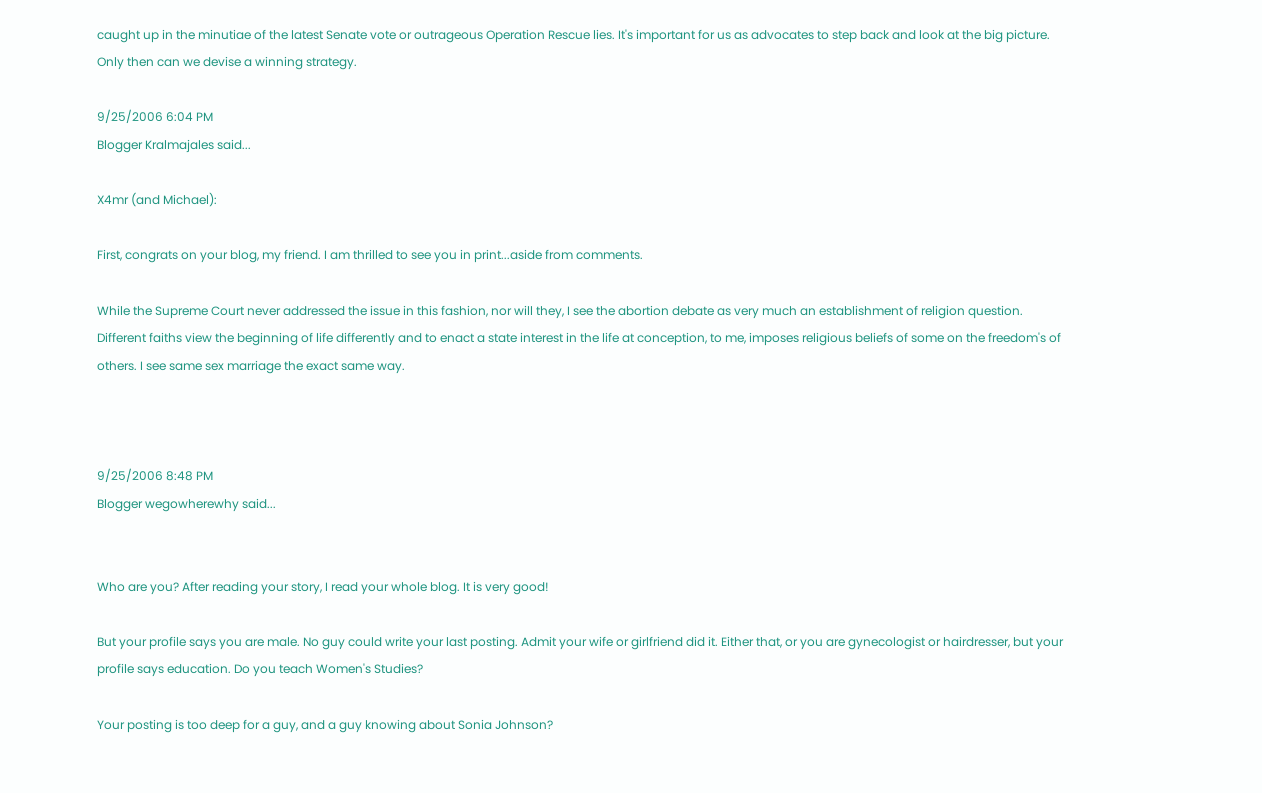caught up in the minutiae of the latest Senate vote or outrageous Operation Rescue lies. It's important for us as advocates to step back and look at the big picture. Only then can we devise a winning strategy.

9/25/2006 6:04 PM
Blogger Kralmajales said...

X4mr (and Michael):

First, congrats on your blog, my friend. I am thrilled to see you in print...aside from comments.

While the Supreme Court never addressed the issue in this fashion, nor will they, I see the abortion debate as very much an establishment of religion question. Different faiths view the beginning of life differently and to enact a state interest in the life at conception, to me, imposes religious beliefs of some on the freedom's of others. I see same sex marriage the exact same way.



9/25/2006 8:48 PM
Blogger wegowherewhy said...


Who are you? After reading your story, I read your whole blog. It is very good!

But your profile says you are male. No guy could write your last posting. Admit your wife or girlfriend did it. Either that, or you are gynecologist or hairdresser, but your profile says education. Do you teach Women's Studies?

Your posting is too deep for a guy, and a guy knowing about Sonia Johnson?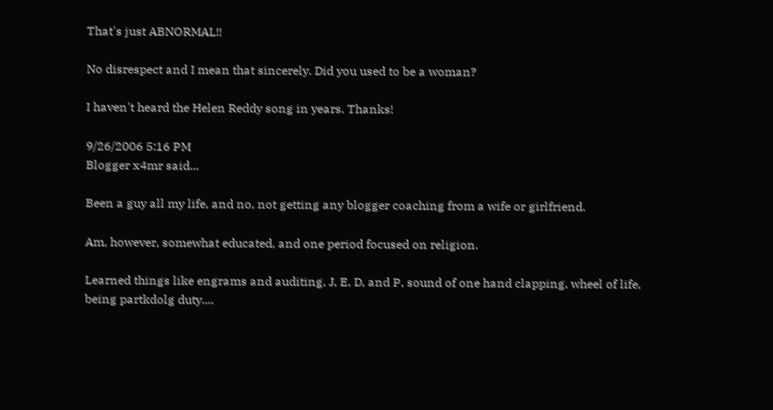That's just ABNORMAL!!

No disrespect and I mean that sincerely. Did you used to be a woman?

I haven't heard the Helen Reddy song in years. Thanks!

9/26/2006 5:16 PM
Blogger x4mr said...

Been a guy all my life, and no, not getting any blogger coaching from a wife or girlfriend.

Am, however, somewhat educated, and one period focused on religion.

Learned things like engrams and auditing, J, E, D, and P, sound of one hand clapping, wheel of life, being partkdolg duty....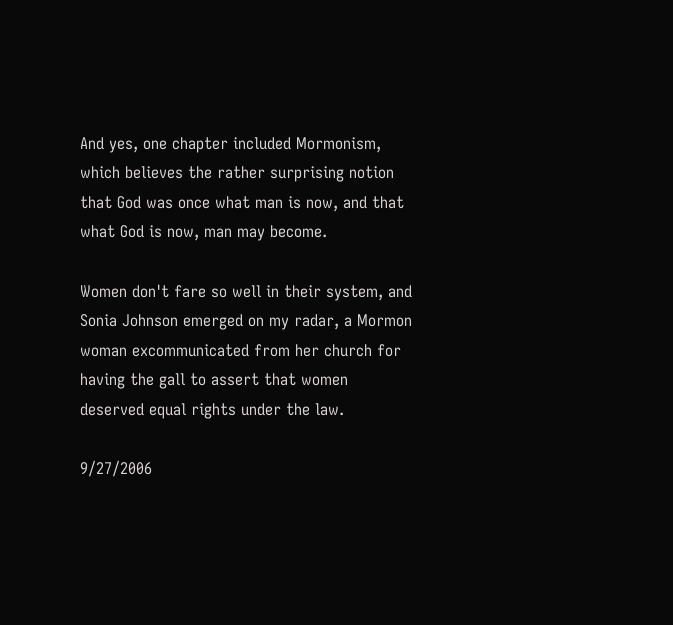And yes, one chapter included Mormonism, which believes the rather surprising notion that God was once what man is now, and that what God is now, man may become.

Women don't fare so well in their system, and Sonia Johnson emerged on my radar, a Mormon woman excommunicated from her church for having the gall to assert that women deserved equal rights under the law.

9/27/2006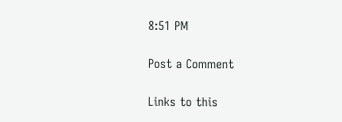8:51 PM

Post a Comment

Links to this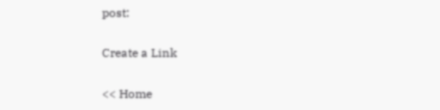post:

Create a Link

<< Home